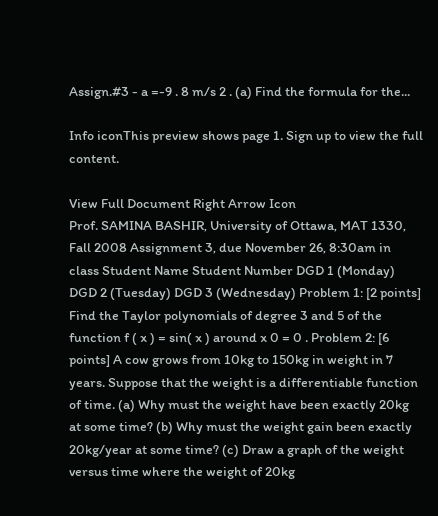Assign.#3 - a =-9 . 8 m/s 2 . (a) Find the formula for the...

Info iconThis preview shows page 1. Sign up to view the full content.

View Full Document Right Arrow Icon
Prof. SAMINA BASHIR, University of Ottawa, MAT 1330, Fall 2008 Assignment 3, due November 26, 8:30am in class Student Name Student Number DGD 1 (Monday) DGD 2 (Tuesday) DGD 3 (Wednesday) Problem 1: [2 points] Find the Taylor polynomials of degree 3 and 5 of the function f ( x ) = sin( x ) around x 0 = 0 . Problem 2: [6 points] A cow grows from 10kg to 150kg in weight in 7 years. Suppose that the weight is a differentiable function of time. (a) Why must the weight have been exactly 20kg at some time? (b) Why must the weight gain been exactly 20kg/year at some time? (c) Draw a graph of the weight versus time where the weight of 20kg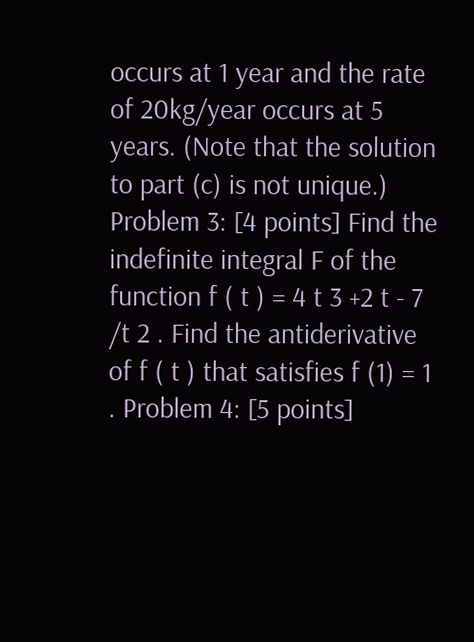occurs at 1 year and the rate of 20kg/year occurs at 5 years. (Note that the solution to part (c) is not unique.) Problem 3: [4 points] Find the indefinite integral F of the function f ( t ) = 4 t 3 +2 t - 7 /t 2 . Find the antiderivative of f ( t ) that satisfies f (1) = 1 . Problem 4: [5 points]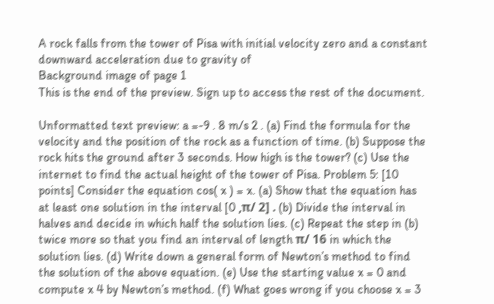A rock falls from the tower of Pisa with initial velocity zero and a constant downward acceleration due to gravity of
Background image of page 1
This is the end of the preview. Sign up to access the rest of the document.

Unformatted text preview: a =-9 . 8 m/s 2 . (a) Find the formula for the velocity and the position of the rock as a function of time. (b) Suppose the rock hits the ground after 3 seconds. How high is the tower? (c) Use the internet to find the actual height of the tower of Pisa. Problem 5: [10 points] Consider the equation cos( x ) = x. (a) Show that the equation has at least one solution in the interval [0 ,π/ 2] . (b) Divide the interval in halves and decide in which half the solution lies. (c) Repeat the step in (b) twice more so that you find an interval of length π/ 16 in which the solution lies. (d) Write down a general form of Newton’s method to find the solution of the above equation. (e) Use the starting value x = 0 and compute x 4 by Newton’s method. (f) What goes wrong if you choose x = 3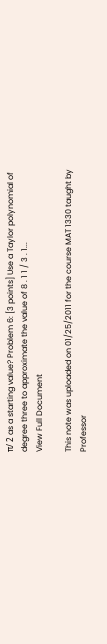π/ 2 as a starting value? Problem 6: [3 points] Use a Taylor polynomial of degree three to approximate the value of 8 . 1 1 / 3 . 1...
View Full Document

This note was uploaded on 01/25/2011 for the course MAT 1330 taught by Professor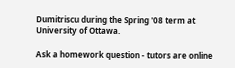Dumitriscu during the Spring '08 term at University of Ottawa.

Ask a homework question - tutors are online